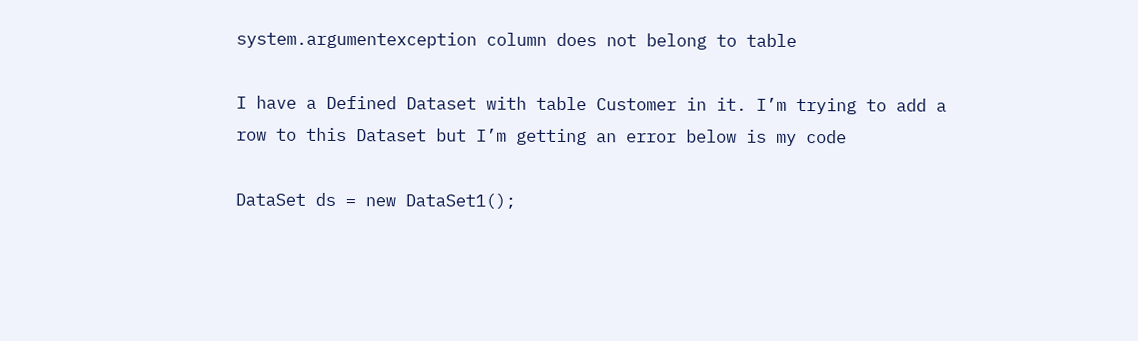system.argumentexception column does not belong to table

I have a Defined Dataset with table Customer in it. I’m trying to add a row to this Dataset but I’m getting an error below is my code

DataSet ds = new DataSet1();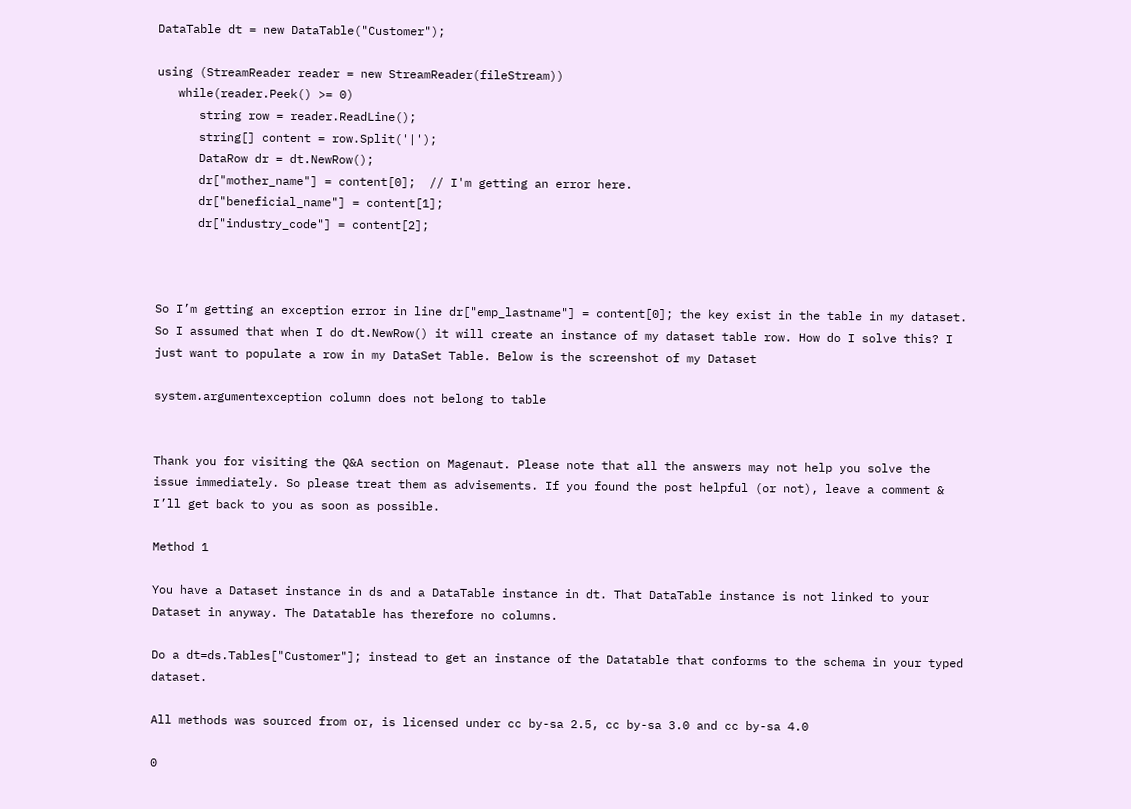DataTable dt = new DataTable("Customer");

using (StreamReader reader = new StreamReader(fileStream))
   while(reader.Peek() >= 0)
      string row = reader.ReadLine();
      string[] content = row.Split('|');
      DataRow dr = dt.NewRow();
      dr["mother_name"] = content[0];  // I'm getting an error here.
      dr["beneficial_name"] = content[1];
      dr["industry_code"] = content[2];



So I’m getting an exception error in line dr["emp_lastname"] = content[0]; the key exist in the table in my dataset. So I assumed that when I do dt.NewRow() it will create an instance of my dataset table row. How do I solve this? I just want to populate a row in my DataSet Table. Below is the screenshot of my Dataset

system.argumentexception column does not belong to table


Thank you for visiting the Q&A section on Magenaut. Please note that all the answers may not help you solve the issue immediately. So please treat them as advisements. If you found the post helpful (or not), leave a comment & I’ll get back to you as soon as possible.

Method 1

You have a Dataset instance in ds and a DataTable instance in dt. That DataTable instance is not linked to your Dataset in anyway. The Datatable has therefore no columns.

Do a dt=ds.Tables["Customer"]; instead to get an instance of the Datatable that conforms to the schema in your typed dataset.

All methods was sourced from or, is licensed under cc by-sa 2.5, cc by-sa 3.0 and cc by-sa 4.0

0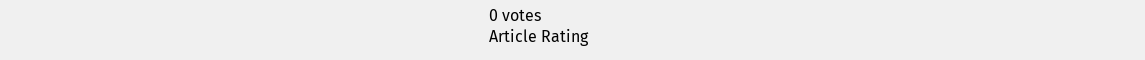0 votes
Article Rating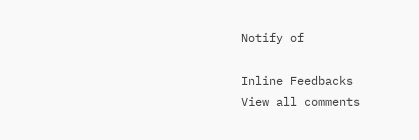Notify of

Inline Feedbacks
View all comments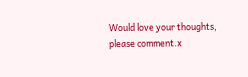Would love your thoughts, please comment.x